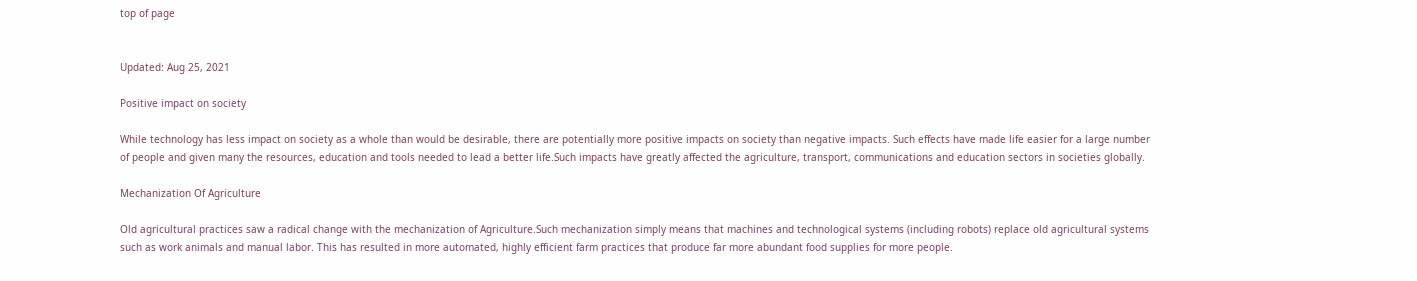top of page


Updated: Aug 25, 2021

Positive impact on society

While technology has less impact on society as a whole than would be desirable, there are potentially more positive impacts on society than negative impacts. Such effects have made life easier for a large number of people and given many the resources, education and tools needed to lead a better life.Such impacts have greatly affected the agriculture, transport, communications and education sectors in societies globally.

Mechanization Of Agriculture

Old agricultural practices saw a radical change with the mechanization of Agriculture.Such mechanization simply means that machines and technological systems (including robots) replace old agricultural systems such as work animals and manual labor. This has resulted in more automated, highly efficient farm practices that produce far more abundant food supplies for more people.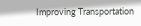Improving Transportation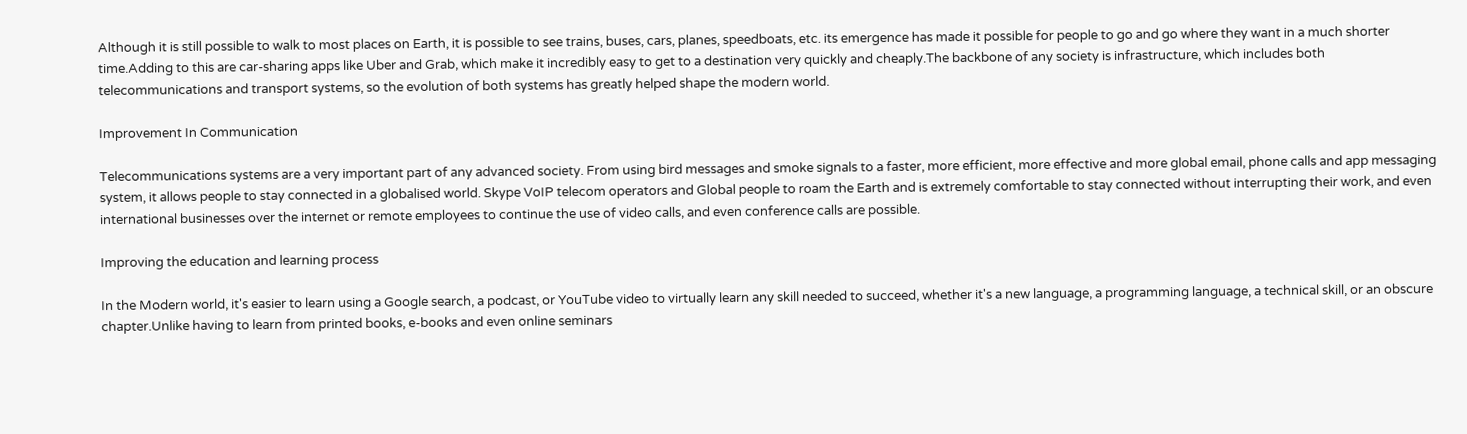Although it is still possible to walk to most places on Earth, it is possible to see trains, buses, cars, planes, speedboats, etc. its emergence has made it possible for people to go and go where they want in a much shorter time.Adding to this are car-sharing apps like Uber and Grab, which make it incredibly easy to get to a destination very quickly and cheaply.The backbone of any society is infrastructure, which includes both telecommunications and transport systems, so the evolution of both systems has greatly helped shape the modern world.

Improvement In Communication

Telecommunications systems are a very important part of any advanced society. From using bird messages and smoke signals to a faster, more efficient, more effective and more global email, phone calls and app messaging system, it allows people to stay connected in a globalised world. Skype VoIP telecom operators and Global people to roam the Earth and is extremely comfortable to stay connected without interrupting their work, and even international businesses over the internet or remote employees to continue the use of video calls, and even conference calls are possible.

Improving the education and learning process

In the Modern world, it's easier to learn using a Google search, a podcast, or YouTube video to virtually learn any skill needed to succeed, whether it's a new language, a programming language, a technical skill, or an obscure chapter.Unlike having to learn from printed books, e-books and even online seminars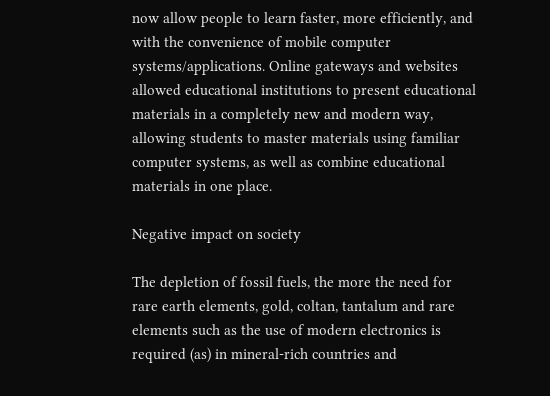now allow people to learn faster, more efficiently, and with the convenience of mobile computer systems/applications. Online gateways and websites allowed educational institutions to present educational materials in a completely new and modern way, allowing students to master materials using familiar computer systems, as well as combine educational materials in one place.

Negative impact on society

The depletion of fossil fuels, the more the need for rare earth elements, gold, coltan, tantalum and rare elements such as the use of modern electronics is required (as) in mineral-rich countries and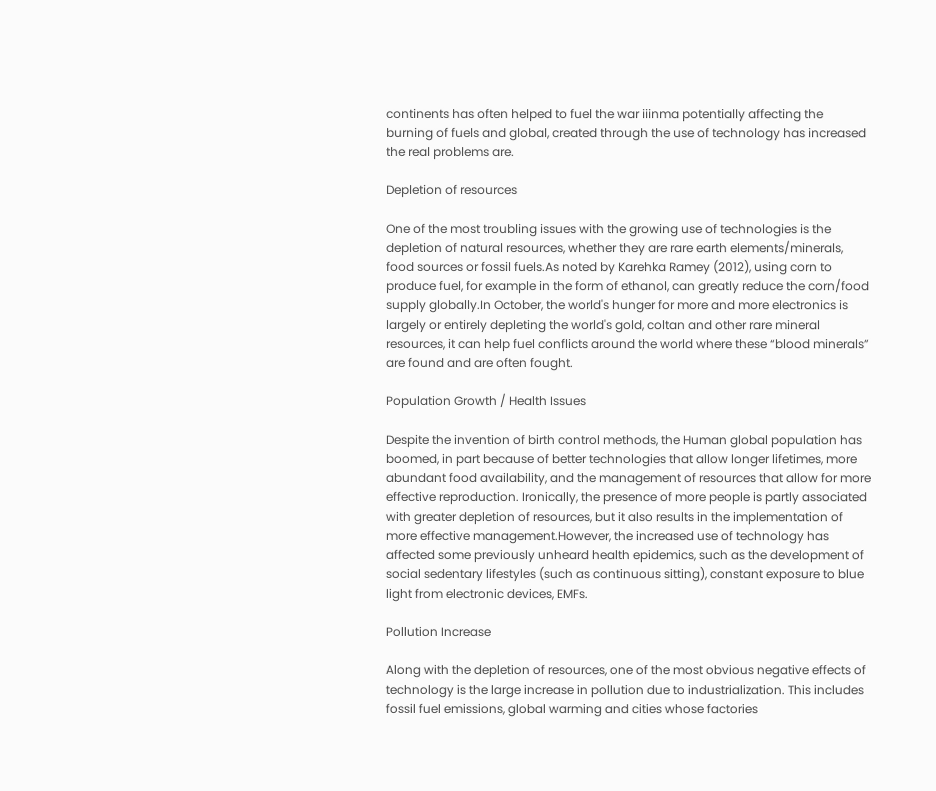continents has often helped to fuel the war iiinma potentially affecting the burning of fuels and global, created through the use of technology has increased the real problems are.

Depletion of resources

One of the most troubling issues with the growing use of technologies is the depletion of natural resources, whether they are rare earth elements/minerals, food sources or fossil fuels.As noted by Karehka Ramey (2012), using corn to produce fuel, for example in the form of ethanol, can greatly reduce the corn/food supply globally.In October, the world's hunger for more and more electronics is largely or entirely depleting the world's gold, coltan and other rare mineral resources, it can help fuel conflicts around the world where these “blood minerals” are found and are often fought.

Population Growth / Health Issues

Despite the invention of birth control methods, the Human global population has boomed, in part because of better technologies that allow longer lifetimes, more abundant food availability, and the management of resources that allow for more effective reproduction. Ironically, the presence of more people is partly associated with greater depletion of resources, but it also results in the implementation of more effective management.However, the increased use of technology has affected some previously unheard health epidemics, such as the development of social sedentary lifestyles (such as continuous sitting), constant exposure to blue light from electronic devices, EMFs.

Pollution Increase

Along with the depletion of resources, one of the most obvious negative effects of technology is the large increase in pollution due to industrialization. This includes fossil fuel emissions, global warming and cities whose factories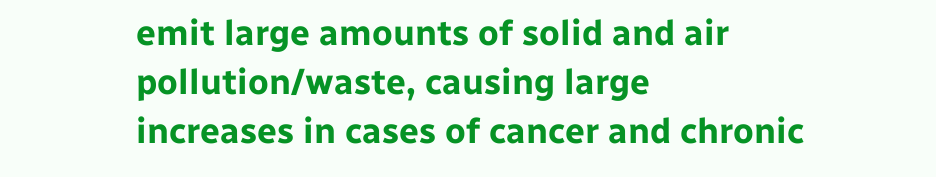emit large amounts of solid and air pollution/waste, causing large increases in cases of cancer and chronic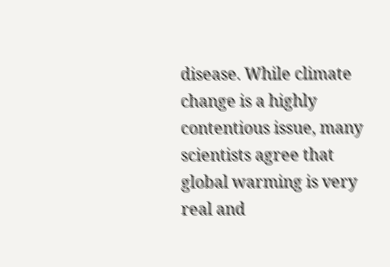disease. While climate change is a highly contentious issue, many scientists agree that global warming is very real and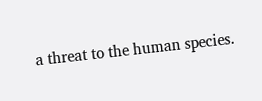a threat to the human species.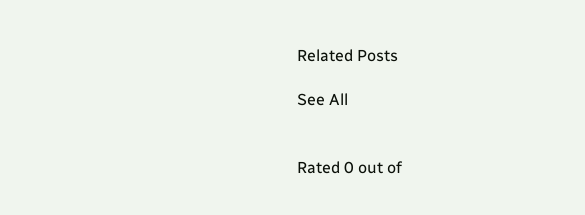Related Posts

See All


Rated 0 out of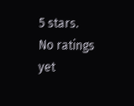5 stars.
No ratings yet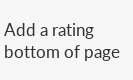Add a rating
bottom of page